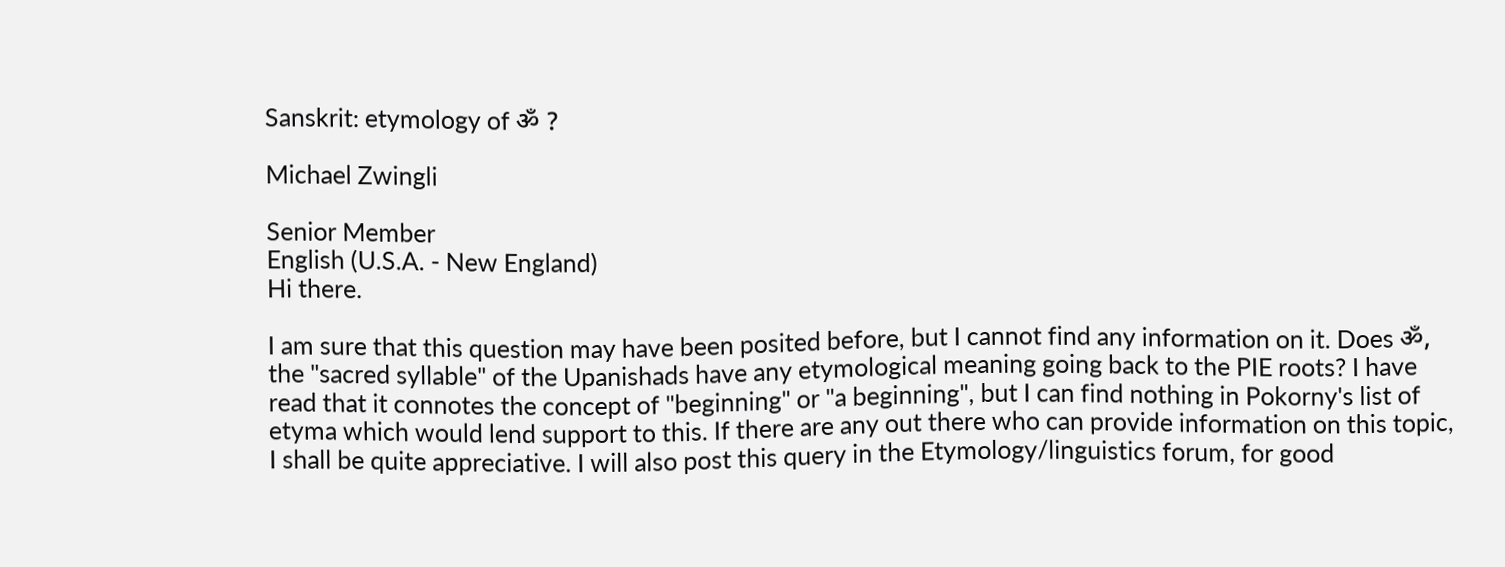Sanskrit: etymology of ॐ ?

Michael Zwingli

Senior Member
English (U.S.A. - New England)
Hi there.

I am sure that this question may have been posited before, but I cannot find any information on it. Does ॐ, the "sacred syllable" of the Upanishads have any etymological meaning going back to the PIE roots? I have read that it connotes the concept of "beginning" or "a beginning", but I can find nothing in Pokorny's list of etyma which would lend support to this. If there are any out there who can provide information on this topic, I shall be quite appreciative. I will also post this query in the Etymology/linguistics forum, for good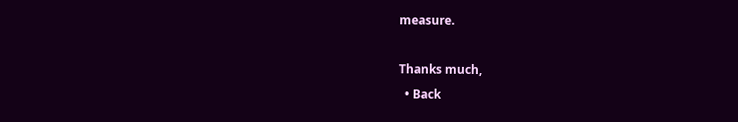measure.

Thanks much,
  • Back